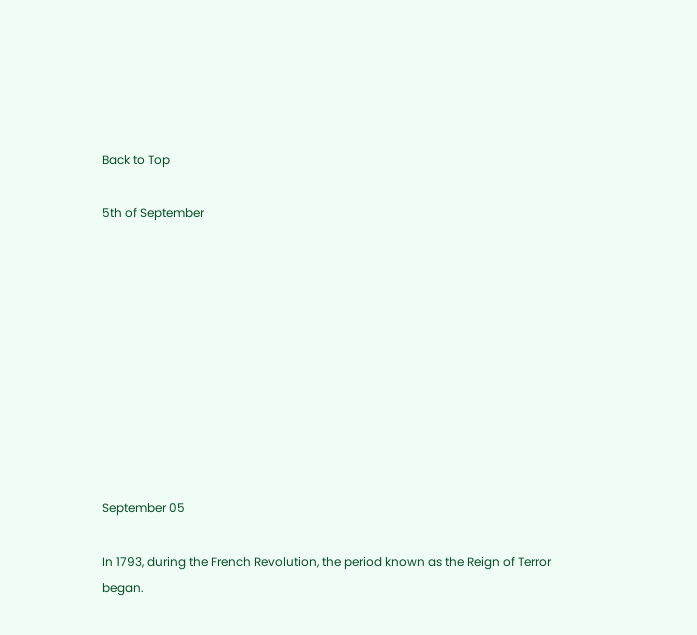Back to Top

5th of September










September 05

In 1793, during the French Revolution, the period known as the Reign of Terror began.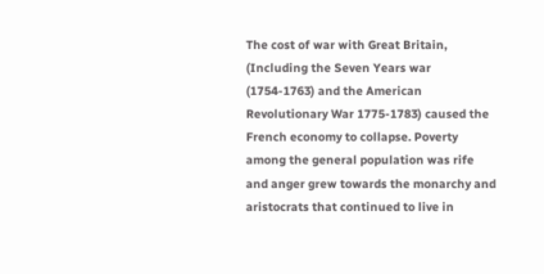The cost of war with Great Britain, (Including the Seven Years war (1754-1763) and the American Revolutionary War 1775-1783) caused the French economy to collapse. Poverty among the general population was rife and anger grew towards the monarchy and aristocrats that continued to live in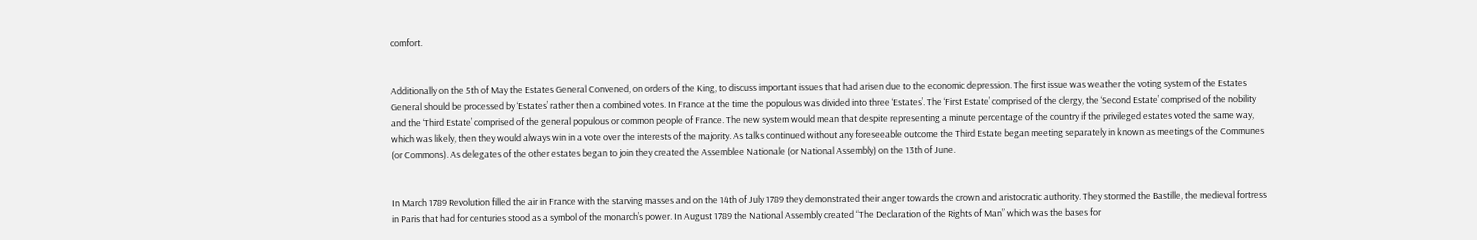comfort.


Additionally on the 5th of May the Estates General Convened, on orders of the King, to discuss important issues that had arisen due to the economic depression. The first issue was weather the voting system of the Estates General should be processed by ‘Estates’ rather then a combined votes. In France at the time the populous was divided into three ‘Estates’. The ‘First Estate’ comprised of the clergy, the ‘Second Estate’ comprised of the nobility and the ‘Third Estate’ comprised of the general populous or common people of France. The new system would mean that despite representing a minute percentage of the country if the privileged estates voted the same way, which was likely, then they would always win in a vote over the interests of the majority. As talks continued without any foreseeable outcome the Third Estate began meeting separately in known as meetings of the Communes (or Commons). As delegates of the other estates began to join they created the Assemblee Nationale (or National Assembly) on the 13th of June.


In March 1789 Revolution filled the air in France with the starving masses and on the 14th of July 1789 they demonstrated their anger towards the crown and aristocratic authority. They stormed the Bastille, the medieval fortress in Paris that had for centuries stood as a symbol of the monarch’s power. In August 1789 the National Assembly created “The Declaration of the Rights of Man” which was the bases for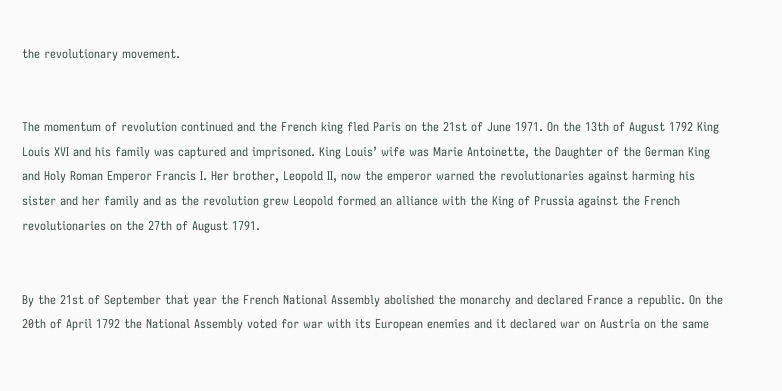the revolutionary movement.


The momentum of revolution continued and the French king fled Paris on the 21st of June 1971. On the 13th of August 1792 King Louis XVI and his family was captured and imprisoned. King Louis’ wife was Marie Antoinette, the Daughter of the German King and Holy Roman Emperor Francis I. Her brother, Leopold II, now the emperor warned the revolutionaries against harming his sister and her family and as the revolution grew Leopold formed an alliance with the King of Prussia against the French revolutionaries on the 27th of August 1791.


By the 21st of September that year the French National Assembly abolished the monarchy and declared France a republic. On the 20th of April 1792 the National Assembly voted for war with its European enemies and it declared war on Austria on the same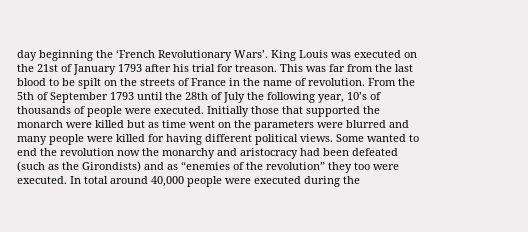day beginning the ‘French Revolutionary Wars’. King Louis was executed on the 21st of January 1793 after his trial for treason. This was far from the last blood to be spilt on the streets of France in the name of revolution. From the 5th of September 1793 until the 28th of July the following year, 10’s of thousands of people were executed. Initially those that supported the monarch were killed but as time went on the parameters were blurred and many people were killed for having different political views. Some wanted to end the revolution now the monarchy and aristocracy had been defeated (such as the Girondists) and as “enemies of the revolution” they too were executed. In total around 40,000 people were executed during the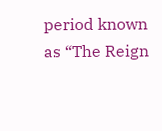period known as “The Reign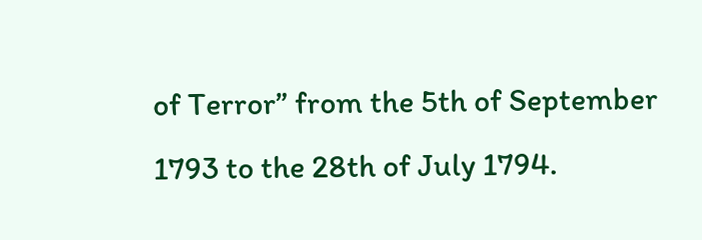of Terror” from the 5th of September 1793 to the 28th of July 1794.